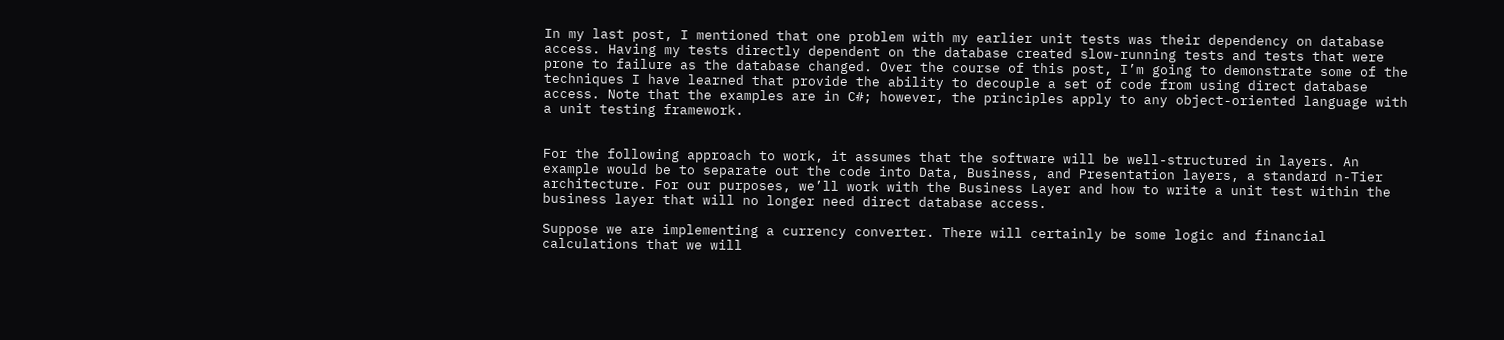In my last post, I mentioned that one problem with my earlier unit tests was their dependency on database access. Having my tests directly dependent on the database created slow-running tests and tests that were prone to failure as the database changed. Over the course of this post, I’m going to demonstrate some of the techniques I have learned that provide the ability to decouple a set of code from using direct database access. Note that the examples are in C#; however, the principles apply to any object-oriented language with a unit testing framework.


For the following approach to work, it assumes that the software will be well-structured in layers. An example would be to separate out the code into Data, Business, and Presentation layers, a standard n-Tier architecture. For our purposes, we’ll work with the Business Layer and how to write a unit test within the business layer that will no longer need direct database access.

Suppose we are implementing a currency converter. There will certainly be some logic and financial calculations that we will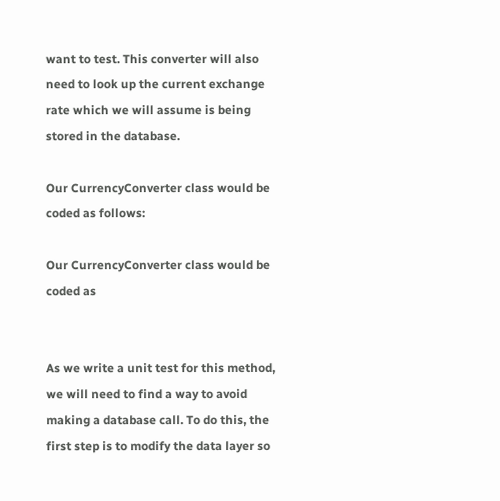want to test. This converter will also need to look up the current exchange rate which we will assume is being stored in the database.

Our CurrencyConverter class would be coded as follows:

Our CurrencyConverter class would be coded as


As we write a unit test for this method, we will need to find a way to avoid making a database call. To do this, the first step is to modify the data layer so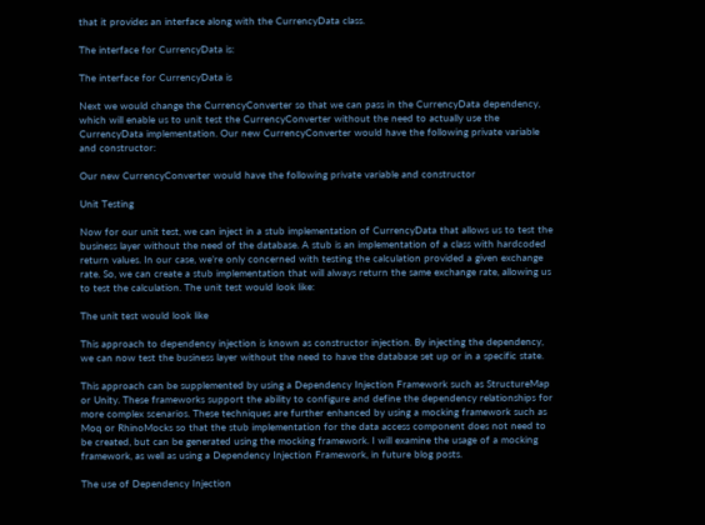that it provides an interface along with the CurrencyData class.

The interface for CurrencyData is:

The interface for CurrencyData is

Next we would change the CurrencyConverter so that we can pass in the CurrencyData dependency, which will enable us to unit test the CurrencyConverter without the need to actually use the CurrencyData implementation. Our new CurrencyConverter would have the following private variable and constructor:

Our new CurrencyConverter would have the following private variable and constructor

Unit Testing

Now for our unit test, we can inject in a stub implementation of CurrencyData that allows us to test the business layer without the need of the database. A stub is an implementation of a class with hardcoded return values. In our case, we’re only concerned with testing the calculation provided a given exchange rate. So, we can create a stub implementation that will always return the same exchange rate, allowing us to test the calculation. The unit test would look like:

The unit test would look like

This approach to dependency injection is known as constructor injection. By injecting the dependency, we can now test the business layer without the need to have the database set up or in a specific state.

This approach can be supplemented by using a Dependency Injection Framework such as StructureMap or Unity. These frameworks support the ability to configure and define the dependency relationships for more complex scenarios. These techniques are further enhanced by using a mocking framework such as Moq or RhinoMocks so that the stub implementation for the data access component does not need to be created, but can be generated using the mocking framework. I will examine the usage of a mocking framework, as well as using a Dependency Injection Framework, in future blog posts.

The use of Dependency Injection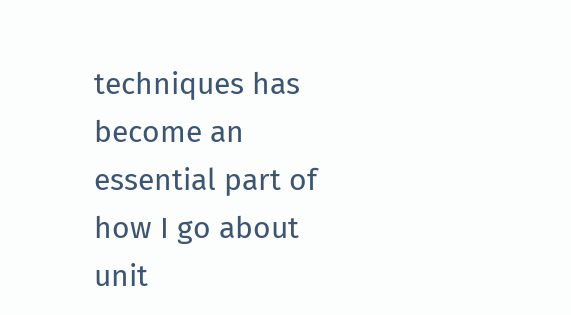techniques has become an essential part of how I go about unit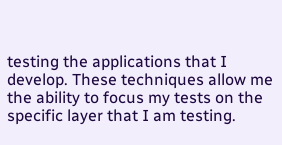testing the applications that I develop. These techniques allow me the ability to focus my tests on the specific layer that I am testing.